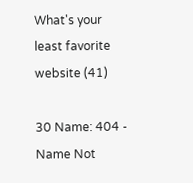What's your least favorite website (41)

30 Name: 404 - Name Not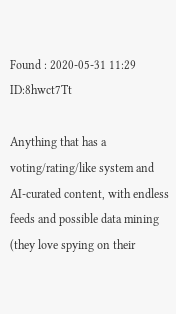Found : 2020-05-31 11:29 ID:8hwct7Tt

Anything that has a voting/rating/like system and AI-curated content, with endless feeds and possible data mining (they love spying on their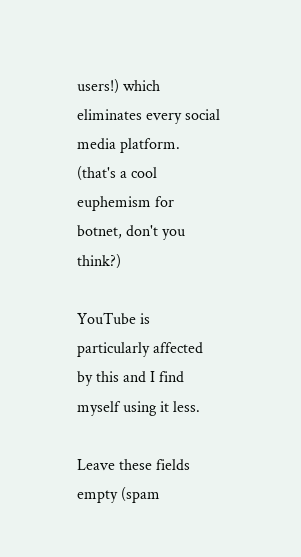users!) which eliminates every social media platform. (that's a cool euphemism for botnet, don't you think?)

YouTube is particularly affected by this and I find myself using it less.

Leave these fields empty (spam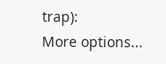trap):
More options...